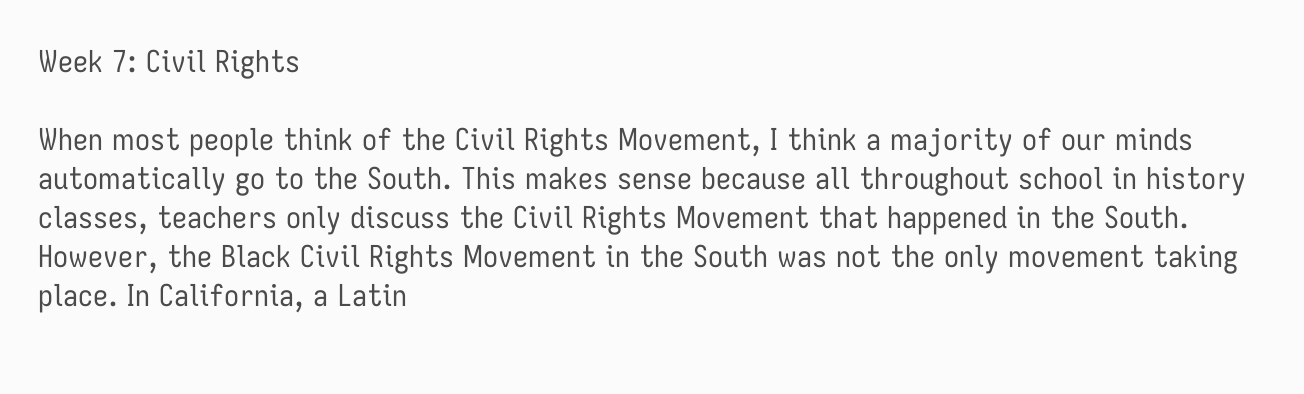Week 7: Civil Rights

When most people think of the Civil Rights Movement, I think a majority of our minds automatically go to the South. This makes sense because all throughout school in history classes, teachers only discuss the Civil Rights Movement that happened in the South. However, the Black Civil Rights Movement in the South was not the only movement taking place. In California, a Latin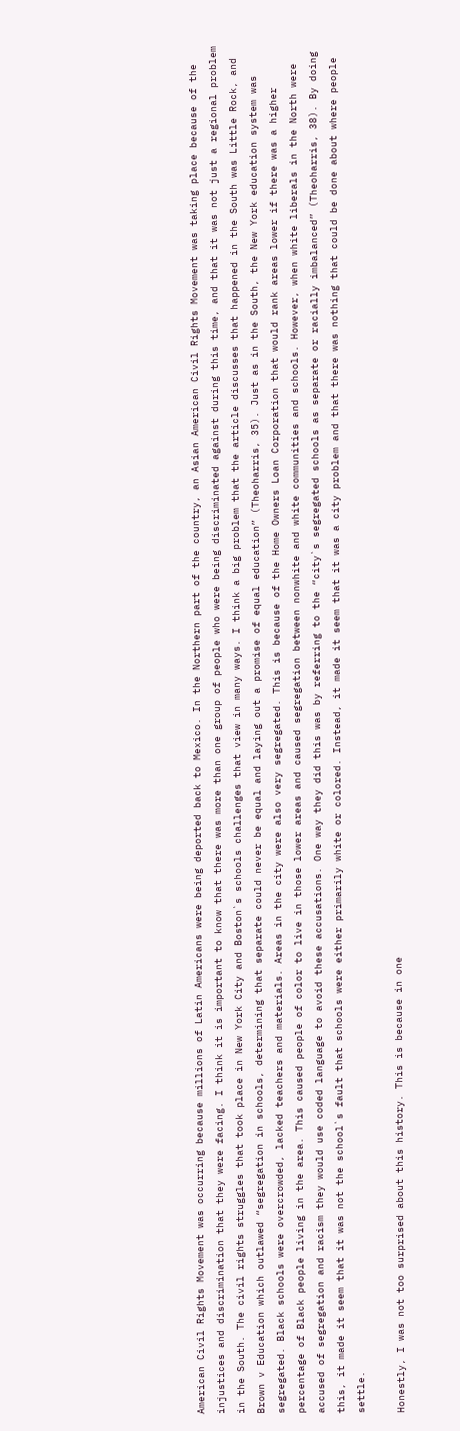American Civil Rights Movement was occurring because millions of Latin Americans were being deported back to Mexico. In the Northern part of the country, an Asian American Civil Rights Movement was taking place because of the injustices and discrimination that they were facing. I think it is important to know that there was more than one group of people who were being discriminated against during this time, and that it was not just a regional problem in the South. The civil rights struggles that took place in New York City and Boston`s schools challenges that view in many ways. I think a big problem that the article discusses that happened in the South was Little Rock, and Brown v Education which outlawed “segregation in schools, determining that separate could never be equal and laying out a promise of equal education” (Theoharris, 35). Just as in the South, the New York education system was segregated. Black schools were overcrowded, lacked teachers and materials. Areas in the city were also very segregated. This is because of the Home Owners Loan Corporation that would rank areas lower if there was a higher percentage of Black people living in the area. This caused people of color to live in those lower areas and caused segregation between nonwhite and white communities and schools. However, when white liberals in the North were accused of segregation and racism they would use coded language to avoid these accusations. One way they did this was by referring to the “city`s segregated schools as separate or racially imbalanced” (Theoharris, 38). By doing this, it made it seem that it was not the school`s fault that schools were either primarily white or colored. Instead, it made it seem that it was a city problem and that there was nothing that could be done about where people settle.

Honestly, I was not too surprised about this history. This is because in one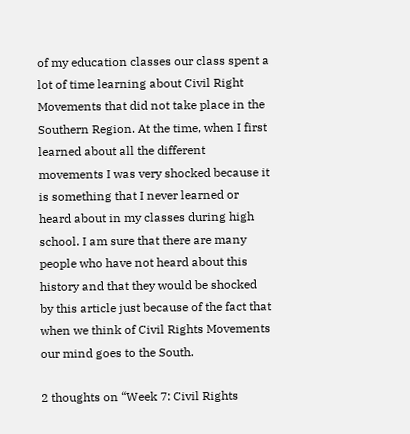of my education classes our class spent a lot of time learning about Civil Right Movements that did not take place in the Southern Region. At the time, when I first learned about all the different movements I was very shocked because it is something that I never learned or heard about in my classes during high school. I am sure that there are many people who have not heard about this history and that they would be shocked by this article just because of the fact that when we think of Civil Rights Movements our mind goes to the South.

2 thoughts on “Week 7: Civil Rights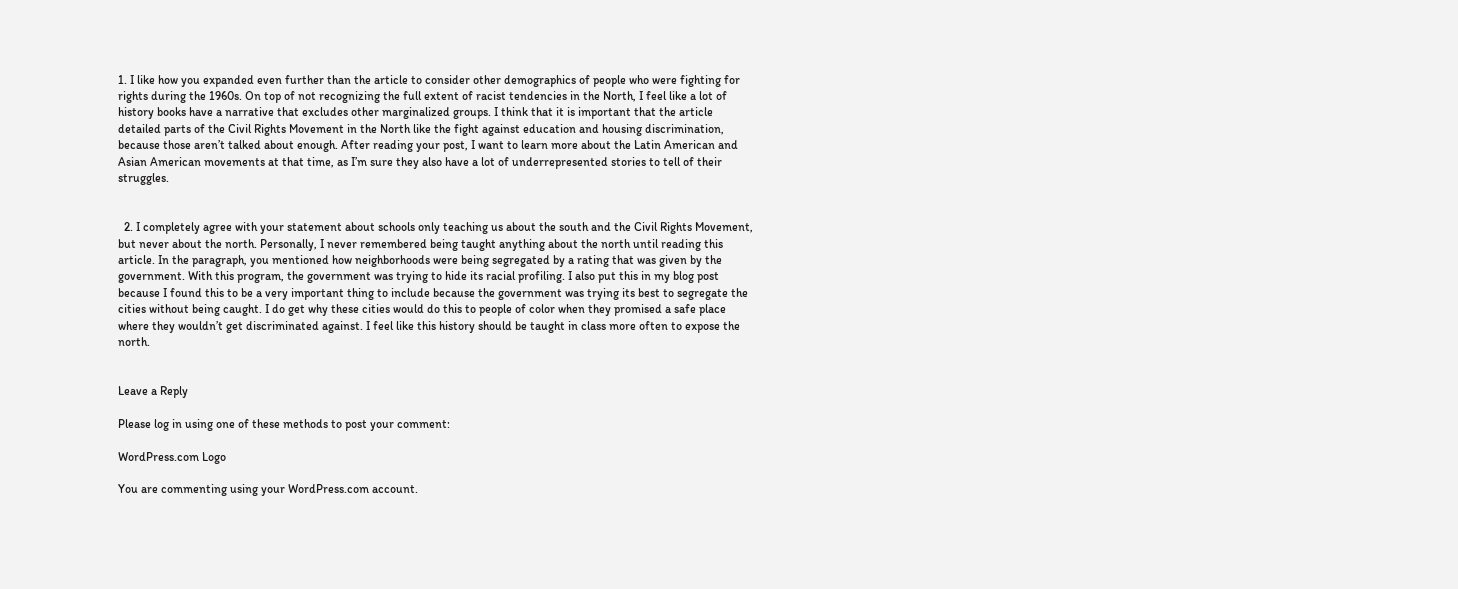1. I like how you expanded even further than the article to consider other demographics of people who were fighting for rights during the 1960s. On top of not recognizing the full extent of racist tendencies in the North, I feel like a lot of history books have a narrative that excludes other marginalized groups. I think that it is important that the article detailed parts of the Civil Rights Movement in the North like the fight against education and housing discrimination, because those aren’t talked about enough. After reading your post, I want to learn more about the Latin American and Asian American movements at that time, as I’m sure they also have a lot of underrepresented stories to tell of their struggles.


  2. I completely agree with your statement about schools only teaching us about the south and the Civil Rights Movement, but never about the north. Personally, I never remembered being taught anything about the north until reading this article. In the paragraph, you mentioned how neighborhoods were being segregated by a rating that was given by the government. With this program, the government was trying to hide its racial profiling. I also put this in my blog post because I found this to be a very important thing to include because the government was trying its best to segregate the cities without being caught. I do get why these cities would do this to people of color when they promised a safe place where they wouldn’t get discriminated against. I feel like this history should be taught in class more often to expose the north.


Leave a Reply

Please log in using one of these methods to post your comment:

WordPress.com Logo

You are commenting using your WordPress.com account.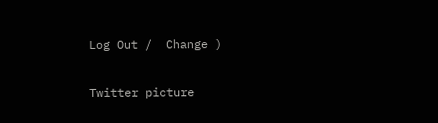Log Out /  Change )

Twitter picture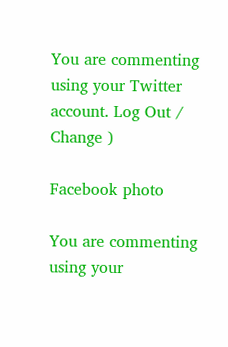You are commenting using your Twitter account. Log Out /  Change )

Facebook photo

You are commenting using your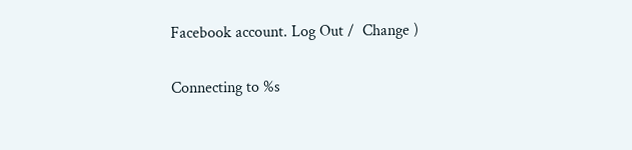Facebook account. Log Out /  Change )

Connecting to %s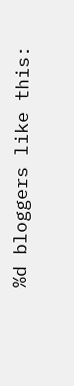%d bloggers like this: